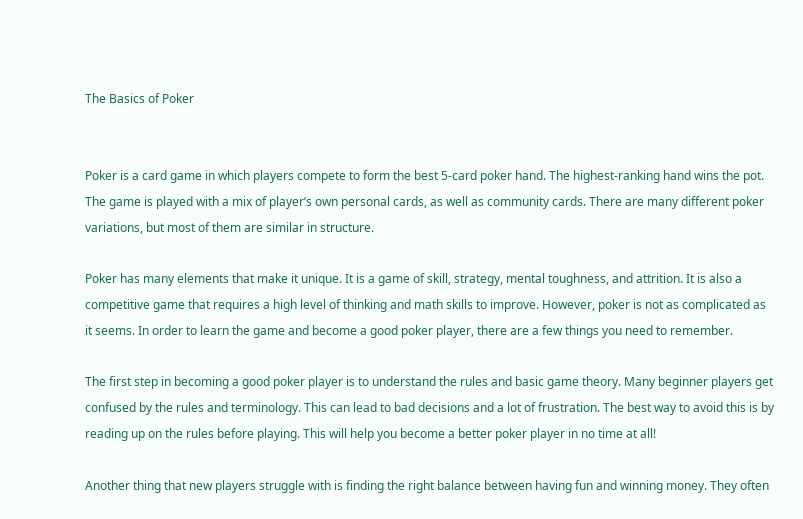The Basics of Poker


Poker is a card game in which players compete to form the best 5-card poker hand. The highest-ranking hand wins the pot. The game is played with a mix of player’s own personal cards, as well as community cards. There are many different poker variations, but most of them are similar in structure.

Poker has many elements that make it unique. It is a game of skill, strategy, mental toughness, and attrition. It is also a competitive game that requires a high level of thinking and math skills to improve. However, poker is not as complicated as it seems. In order to learn the game and become a good poker player, there are a few things you need to remember.

The first step in becoming a good poker player is to understand the rules and basic game theory. Many beginner players get confused by the rules and terminology. This can lead to bad decisions and a lot of frustration. The best way to avoid this is by reading up on the rules before playing. This will help you become a better poker player in no time at all!

Another thing that new players struggle with is finding the right balance between having fun and winning money. They often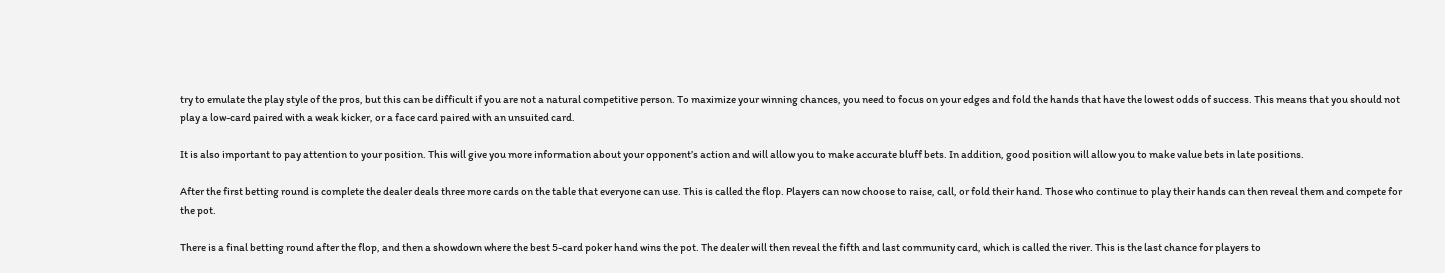try to emulate the play style of the pros, but this can be difficult if you are not a natural competitive person. To maximize your winning chances, you need to focus on your edges and fold the hands that have the lowest odds of success. This means that you should not play a low-card paired with a weak kicker, or a face card paired with an unsuited card.

It is also important to pay attention to your position. This will give you more information about your opponent’s action and will allow you to make accurate bluff bets. In addition, good position will allow you to make value bets in late positions.

After the first betting round is complete the dealer deals three more cards on the table that everyone can use. This is called the flop. Players can now choose to raise, call, or fold their hand. Those who continue to play their hands can then reveal them and compete for the pot.

There is a final betting round after the flop, and then a showdown where the best 5-card poker hand wins the pot. The dealer will then reveal the fifth and last community card, which is called the river. This is the last chance for players to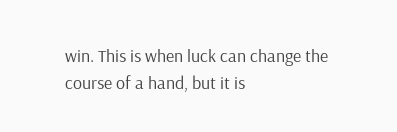win. This is when luck can change the course of a hand, but it is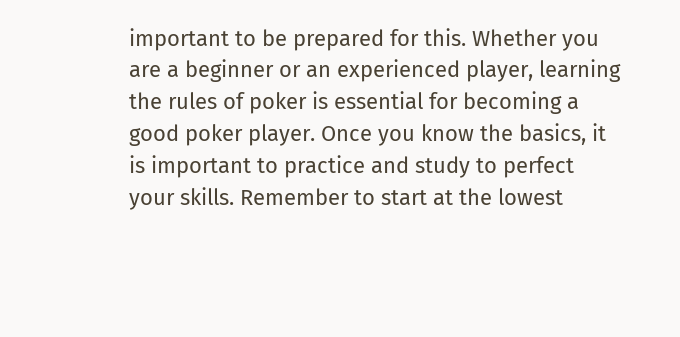important to be prepared for this. Whether you are a beginner or an experienced player, learning the rules of poker is essential for becoming a good poker player. Once you know the basics, it is important to practice and study to perfect your skills. Remember to start at the lowest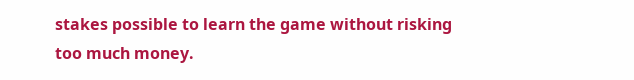stakes possible to learn the game without risking too much money.